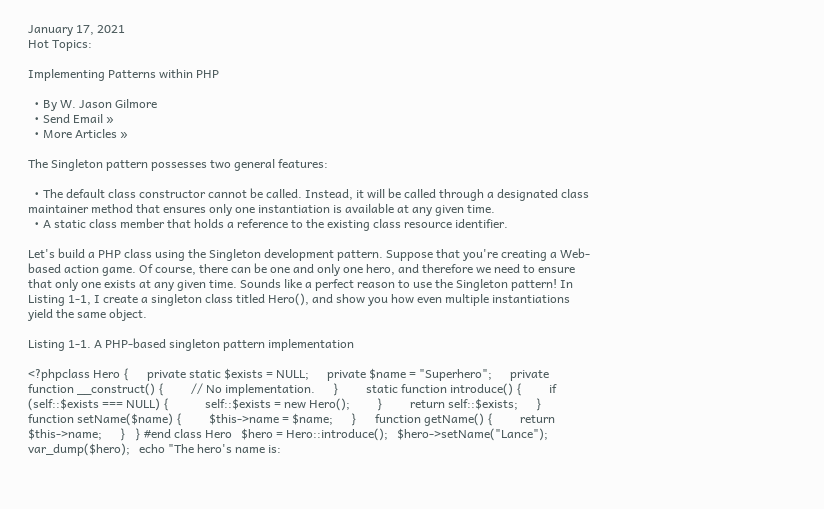January 17, 2021
Hot Topics:

Implementing Patterns within PHP

  • By W. Jason Gilmore
  • Send Email »
  • More Articles »

The Singleton pattern possesses two general features:

  • The default class constructor cannot be called. Instead, it will be called through a designated class maintainer method that ensures only one instantiation is available at any given time.
  • A static class member that holds a reference to the existing class resource identifier.

Let's build a PHP class using the Singleton development pattern. Suppose that you're creating a Web-based action game. Of course, there can be one and only one hero, and therefore we need to ensure that only one exists at any given time. Sounds like a perfect reason to use the Singleton pattern! In Listing 1-1, I create a singleton class titled Hero(), and show you how even multiple instantiations yield the same object.

Listing 1-1. A PHP-based singleton pattern implementation

<?phpclass Hero {      private static $exists = NULL;      private $name = "Superhero";      private function __construct() {         // No implementation.      }         static function introduce() {         if (self::$exists === NULL) {            self::$exists = new Hero();         }         return self::$exists;      }      function setName($name) {         $this->name = $name;      }      function getName() {         return $this->name;      }   } #end class Hero   $hero = Hero::introduce();   $hero->setName("Lance");   var_dump($hero);   echo "The hero's name is: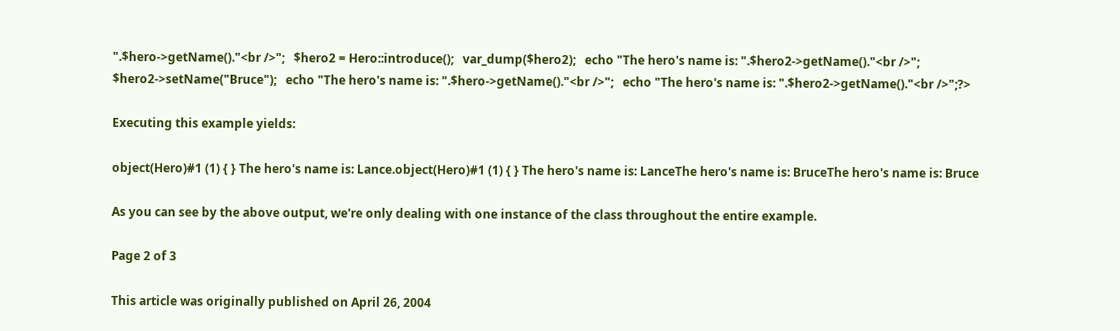".$hero->getName()."<br />";   $hero2 = Hero::introduce();   var_dump($hero2);   echo "The hero's name is: ".$hero2->getName()."<br />";   $hero2->setName("Bruce");   echo "The hero's name is: ".$hero->getName()."<br />";   echo "The hero's name is: ".$hero2->getName()."<br />";?>

Executing this example yields:

object(Hero)#1 (1) { } The hero's name is: Lance.object(Hero)#1 (1) { } The hero's name is: LanceThe hero's name is: BruceThe hero's name is: Bruce

As you can see by the above output, we're only dealing with one instance of the class throughout the entire example.

Page 2 of 3

This article was originally published on April 26, 2004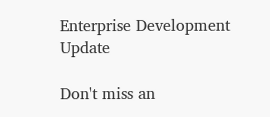Enterprise Development Update

Don't miss an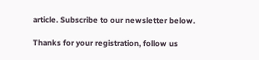article. Subscribe to our newsletter below.

Thanks for your registration, follow us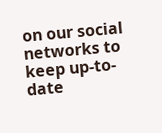on our social networks to keep up-to-date